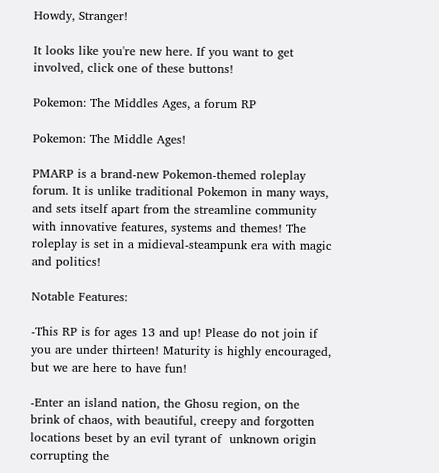Howdy, Stranger!

It looks like you're new here. If you want to get involved, click one of these buttons!

Pokemon: The Middles Ages, a forum RP

Pokemon: The Middle Ages!

PMARP is a brand-new Pokemon-themed roleplay forum. It is unlike traditional Pokemon in many ways, and sets itself apart from the streamline community with innovative features, systems and themes! The roleplay is set in a midieval-steampunk era with magic and politics!

Notable Features:

-This RP is for ages 13 and up! Please do not join if you are under thirteen! Maturity is highly encouraged, but we are here to have fun!

-Enter an island nation, the Ghosu region, on the brink of chaos, with beautiful, creepy and forgotten locations beset by an evil tyrant of  unknown origin corrupting the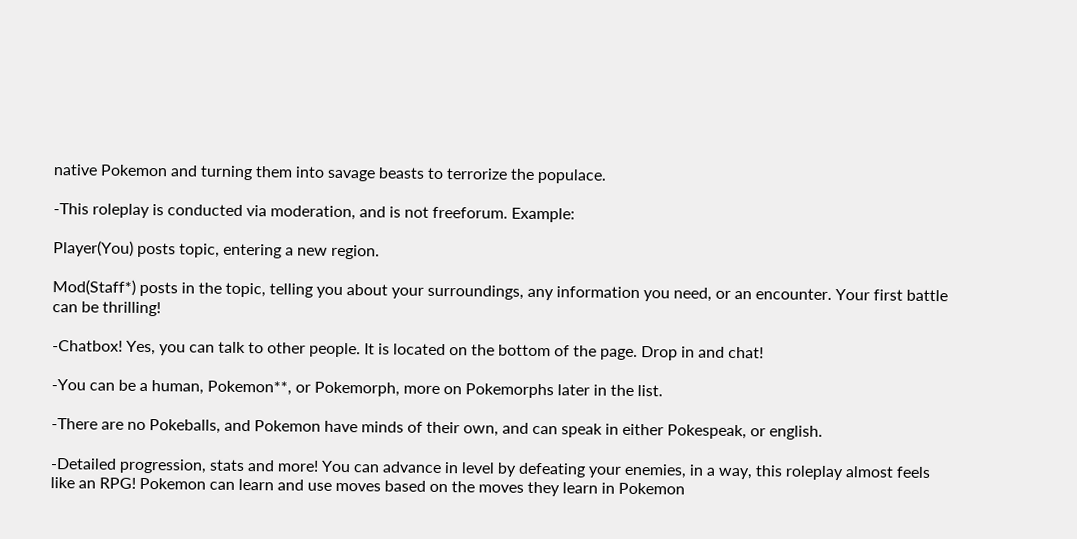native Pokemon and turning them into savage beasts to terrorize the populace.

-This roleplay is conducted via moderation, and is not freeforum. Example:

Player(You) posts topic, entering a new region.

Mod(Staff*) posts in the topic, telling you about your surroundings, any information you need, or an encounter. Your first battle can be thrilling!

-Chatbox! Yes, you can talk to other people. It is located on the bottom of the page. Drop in and chat!

-You can be a human, Pokemon**, or Pokemorph, more on Pokemorphs later in the list.

-There are no Pokeballs, and Pokemon have minds of their own, and can speak in either Pokespeak, or english.

-Detailed progression, stats and more! You can advance in level by defeating your enemies, in a way, this roleplay almost feels like an RPG! Pokemon can learn and use moves based on the moves they learn in Pokemon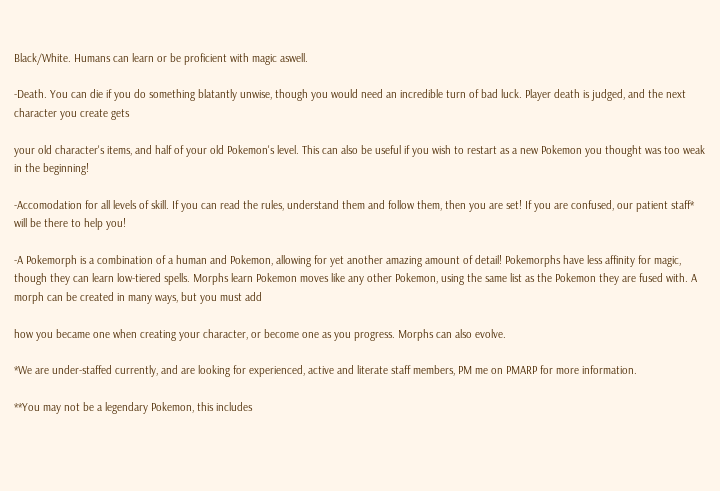Black/White. Humans can learn or be proficient with magic aswell.

-Death. You can die if you do something blatantly unwise, though you would need an incredible turn of bad luck. Player death is judged, and the next character you create gets

your old character's items, and half of your old Pokemon's level. This can also be useful if you wish to restart as a new Pokemon you thought was too weak in the beginning!

-Accomodation for all levels of skill. If you can read the rules, understand them and follow them, then you are set! If you are confused, our patient staff* will be there to help you!

-A Pokemorph is a combination of a human and Pokemon, allowing for yet another amazing amount of detail! Pokemorphs have less affinity for magic, though they can learn low-tiered spells. Morphs learn Pokemon moves like any other Pokemon, using the same list as the Pokemon they are fused with. A morph can be created in many ways, but you must add

how you became one when creating your character, or become one as you progress. Morphs can also evolve.

*We are under-staffed currently, and are looking for experienced, active and literate staff members, PM me on PMARP for more information.

**You may not be a legendary Pokemon, this includes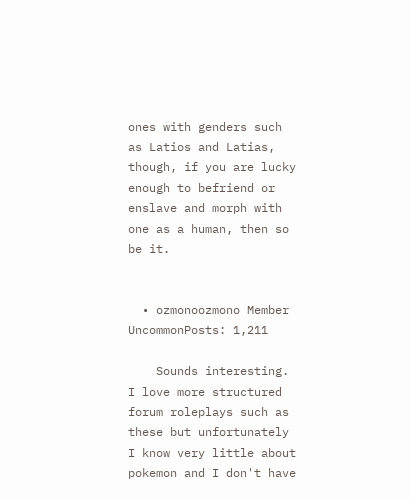ones with genders such as Latios and Latias, though, if you are lucky enough to befriend or enslave and morph with one as a human, then so be it.


  • ozmonoozmono Member UncommonPosts: 1,211

    Sounds interesting. I love more structured forum roleplays such as these but unfortunately I know very little about pokemon and I don't have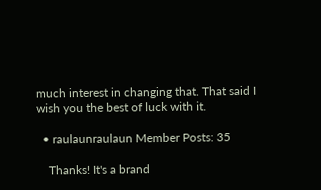much interest in changing that. That said I wish you the best of luck with it.

  • raulaunraulaun Member Posts: 35

    Thanks! It's a brand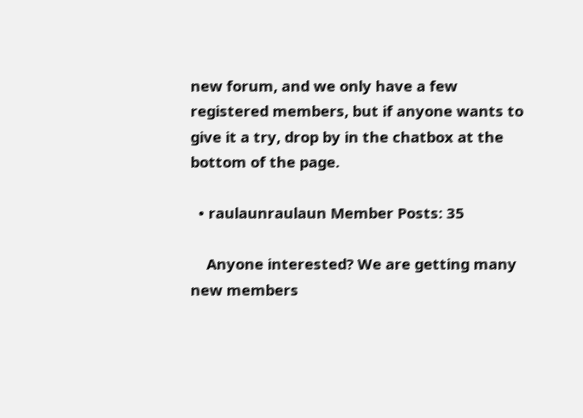new forum, and we only have a few registered members, but if anyone wants to give it a try, drop by in the chatbox at the bottom of the page.

  • raulaunraulaun Member Posts: 35

    Anyone interested? We are getting many new members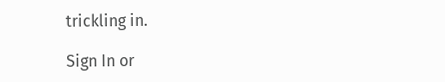trickling in.

Sign In or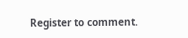Register to comment.